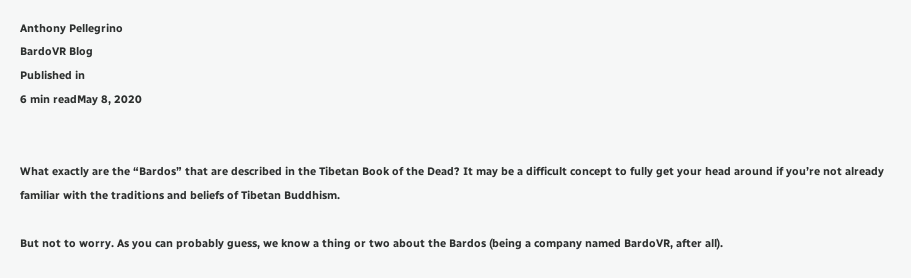Anthony Pellegrino
BardoVR Blog
Published in
6 min readMay 8, 2020


What exactly are the “Bardos” that are described in the Tibetan Book of the Dead? It may be a difficult concept to fully get your head around if you’re not already familiar with the traditions and beliefs of Tibetan Buddhism.

But not to worry. As you can probably guess, we know a thing or two about the Bardos (being a company named BardoVR, after all).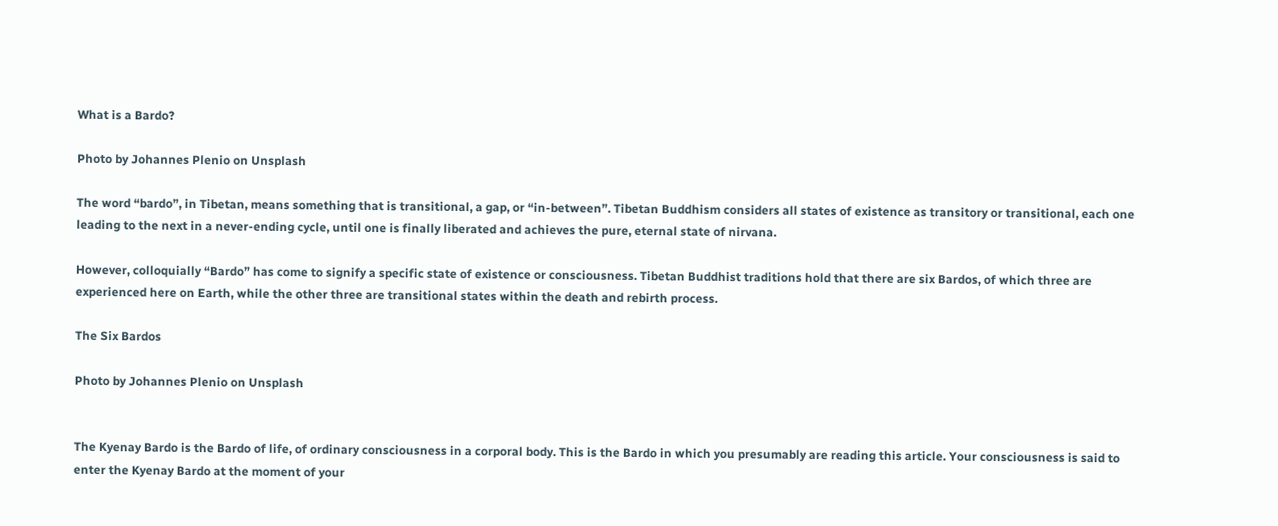What is a Bardo?

Photo by Johannes Plenio on Unsplash

The word “bardo”, in Tibetan, means something that is transitional, a gap, or “in-between”. Tibetan Buddhism considers all states of existence as transitory or transitional, each one leading to the next in a never-ending cycle, until one is finally liberated and achieves the pure, eternal state of nirvana.

However, colloquially “Bardo” has come to signify a specific state of existence or consciousness. Tibetan Buddhist traditions hold that there are six Bardos, of which three are experienced here on Earth, while the other three are transitional states within the death and rebirth process.

The Six Bardos

Photo by Johannes Plenio on Unsplash


The Kyenay Bardo is the Bardo of life, of ordinary consciousness in a corporal body. This is the Bardo in which you presumably are reading this article. Your consciousness is said to enter the Kyenay Bardo at the moment of your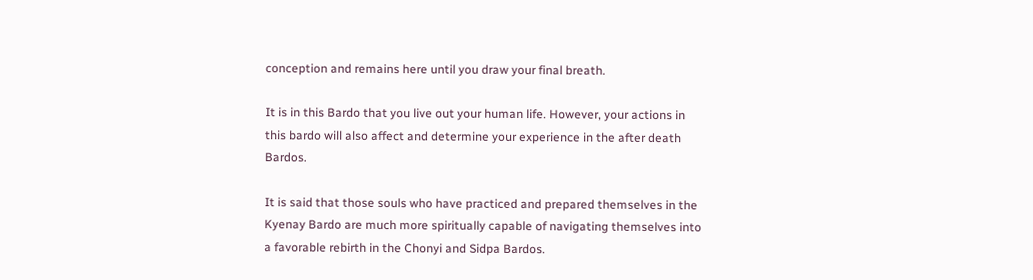conception and remains here until you draw your final breath.

It is in this Bardo that you live out your human life. However, your actions in this bardo will also affect and determine your experience in the after death Bardos.

It is said that those souls who have practiced and prepared themselves in the Kyenay Bardo are much more spiritually capable of navigating themselves into a favorable rebirth in the Chonyi and Sidpa Bardos.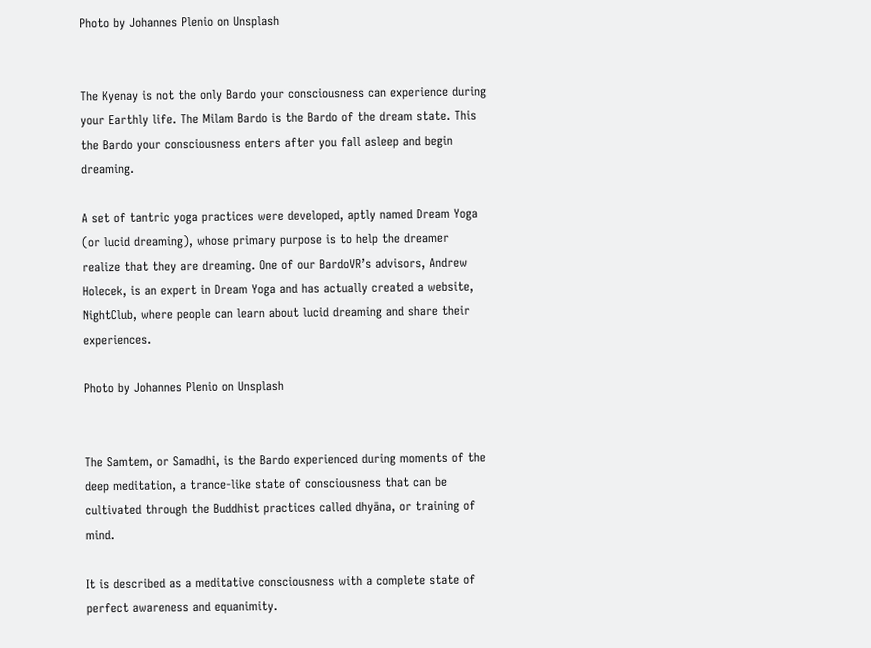Photo by Johannes Plenio on Unsplash


The Kyenay is not the only Bardo your consciousness can experience during your Earthly life. The Milam Bardo is the Bardo of the dream state. This the Bardo your consciousness enters after you fall asleep and begin dreaming.

A set of tantric yoga practices were developed, aptly named Dream Yoga (or lucid dreaming), whose primary purpose is to help the dreamer realize that they are dreaming. One of our BardoVR’s advisors, Andrew Holecek, is an expert in Dream Yoga and has actually created a website, NightClub, where people can learn about lucid dreaming and share their experiences.

Photo by Johannes Plenio on Unsplash


The Samtem, or Samadhi, is the Bardo experienced during moments of the deep meditation, a trance-like state of consciousness that can be cultivated through the Buddhist practices called dhyāna, or training of mind.

It is described as a meditative consciousness with a complete state of perfect awareness and equanimity.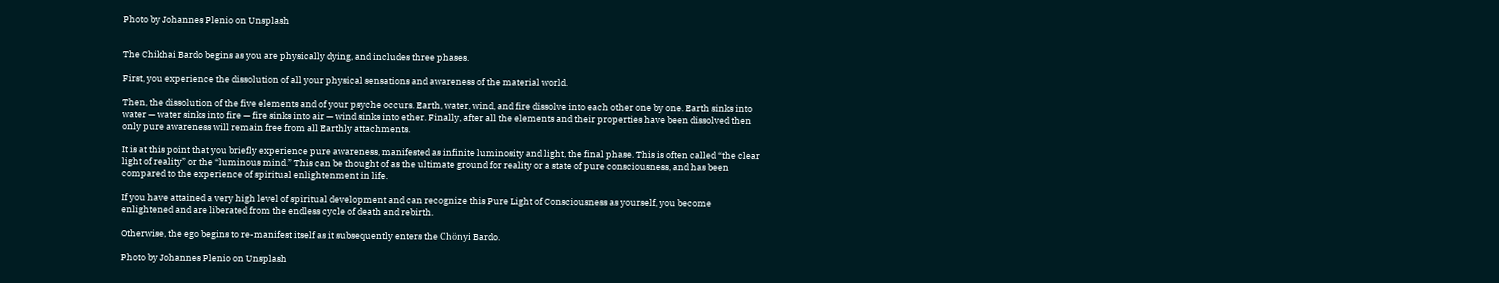Photo by Johannes Plenio on Unsplash


The Chikhai Bardo begins as you are physically dying, and includes three phases.

First, you experience the dissolution of all your physical sensations and awareness of the material world.

Then, the dissolution of the five elements and of your psyche occurs. Earth, water, wind, and fire dissolve into each other one by one. Earth sinks into water — water sinks into fire — fire sinks into air — wind sinks into ether. Finally, after all the elements and their properties have been dissolved then only pure awareness will remain free from all Earthly attachments.

It is at this point that you briefly experience pure awareness, manifested as infinite luminosity and light, the final phase. This is often called “the clear light of reality” or the “luminous mind.” This can be thought of as the ultimate ground for reality or a state of pure consciousness, and has been compared to the experience of spiritual enlightenment in life.

If you have attained a very high level of spiritual development and can recognize this Pure Light of Consciousness as yourself, you become enlightened and are liberated from the endless cycle of death and rebirth.

Otherwise, the ego begins to re-manifest itself as it subsequently enters the Chönyi Bardo.

Photo by Johannes Plenio on Unsplash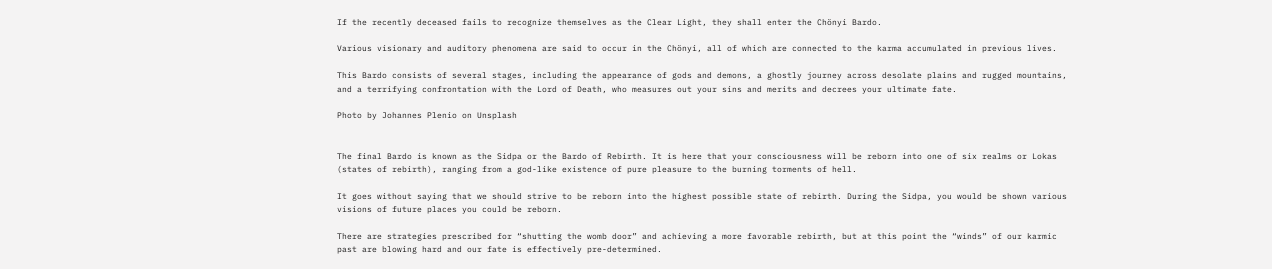If the recently deceased fails to recognize themselves as the Clear Light, they shall enter the Chönyi Bardo.

Various visionary and auditory phenomena are said to occur in the Chönyi, all of which are connected to the karma accumulated in previous lives.

This Bardo consists of several stages, including the appearance of gods and demons, a ghostly journey across desolate plains and rugged mountains, and a terrifying confrontation with the Lord of Death, who measures out your sins and merits and decrees your ultimate fate.

Photo by Johannes Plenio on Unsplash


The final Bardo is known as the Sidpa or the Bardo of Rebirth. It is here that your consciousness will be reborn into one of six realms or Lokas (states of rebirth), ranging from a god-like existence of pure pleasure to the burning torments of hell.

It goes without saying that we should strive to be reborn into the highest possible state of rebirth. During the Sidpa, you would be shown various visions of future places you could be reborn.

There are strategies prescribed for “shutting the womb door” and achieving a more favorable rebirth, but at this point the “winds” of our karmic past are blowing hard and our fate is effectively pre-determined.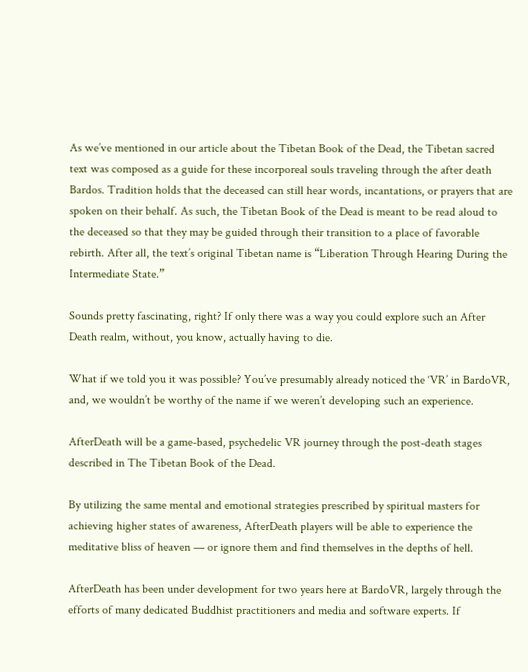As we’ve mentioned in our article about the Tibetan Book of the Dead, the Tibetan sacred text was composed as a guide for these incorporeal souls traveling through the after death Bardos. Tradition holds that the deceased can still hear words, incantations, or prayers that are spoken on their behalf. As such, the Tibetan Book of the Dead is meant to be read aloud to the deceased so that they may be guided through their transition to a place of favorable rebirth. After all, the text’s original Tibetan name is “Liberation Through Hearing During the Intermediate State.”

Sounds pretty fascinating, right? If only there was a way you could explore such an After Death realm, without, you know, actually having to die.

What if we told you it was possible? You’ve presumably already noticed the ‘VR’ in BardoVR, and, we wouldn’t be worthy of the name if we weren’t developing such an experience.

AfterDeath will be a game-based, psychedelic VR journey through the post-death stages described in The Tibetan Book of the Dead.

By utilizing the same mental and emotional strategies prescribed by spiritual masters for achieving higher states of awareness, AfterDeath players will be able to experience the meditative bliss of heaven — or ignore them and find themselves in the depths of hell.

AfterDeath has been under development for two years here at BardoVR, largely through the efforts of many dedicated Buddhist practitioners and media and software experts. If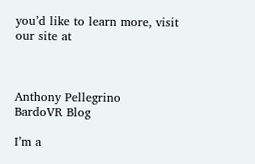you’d like to learn more, visit our site at



Anthony Pellegrino
BardoVR Blog

I’m a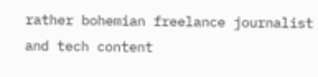rather bohemian freelance journalist and tech content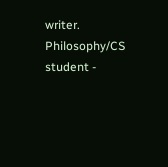writer. Philosophy/CS student -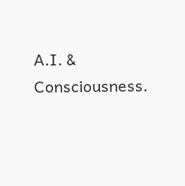A.I. & Consciousness.